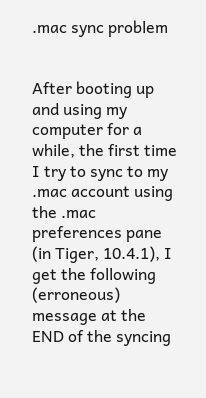.mac sync problem


After booting up and using my computer for a while, the first time I try to sync to my .mac account using the .mac preferences pane (in Tiger, 10.4.1), I get the following (erroneous) message at the END of the syncing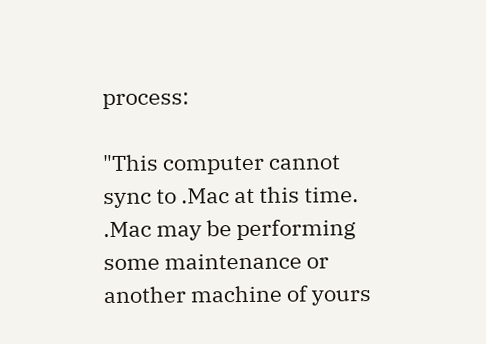process:

"This computer cannot sync to .Mac at this time. .Mac may be performing some maintenance or another machine of yours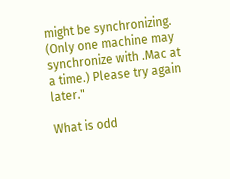might be synchronizing. (Only one machine may synchronize with .Mac at a time.) Please try again later."

What is odd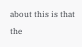about this is that the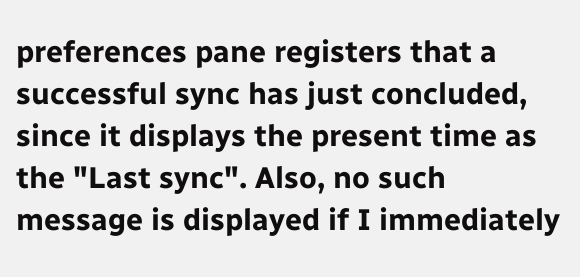preferences pane registers that a successful sync has just concluded, since it displays the present time as the "Last sync". Also, no such message is displayed if I immediately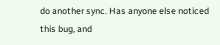do another sync. Has anyone else noticed this bug, and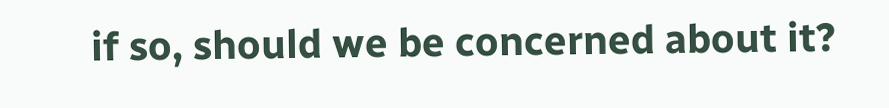if so, should we be concerned about it?